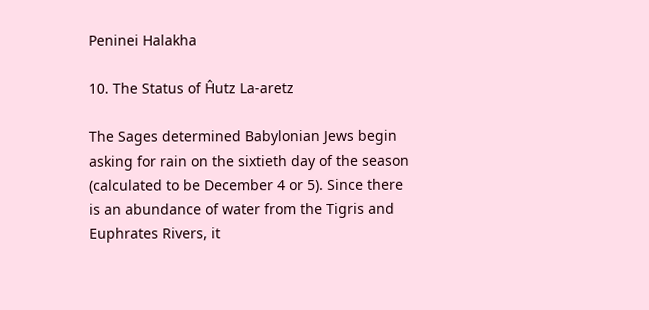Peninei Halakha

10. The Status of Ĥutz La-aretz

The Sages determined Babylonian Jews begin asking for rain on the sixtieth day of the season (calculated to be December 4 or 5). Since there is an abundance of water from the Tigris and Euphrates Rivers, it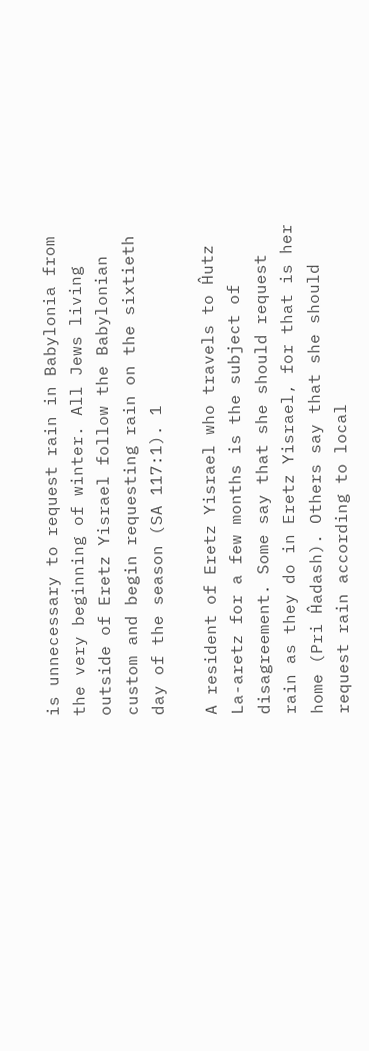is unnecessary to request rain in Babylonia from the very beginning of winter. All Jews living outside of Eretz Yisrael follow the Babylonian custom and begin requesting rain on the sixtieth day of the season (SA 117:1). 1

A resident of Eretz Yisrael who travels to Ĥutz La-aretz for a few months is the subject of disagreement. Some say that she should request rain as they do in Eretz Yisrael, for that is her home (Pri Ĥadash). Others say that she should request rain according to local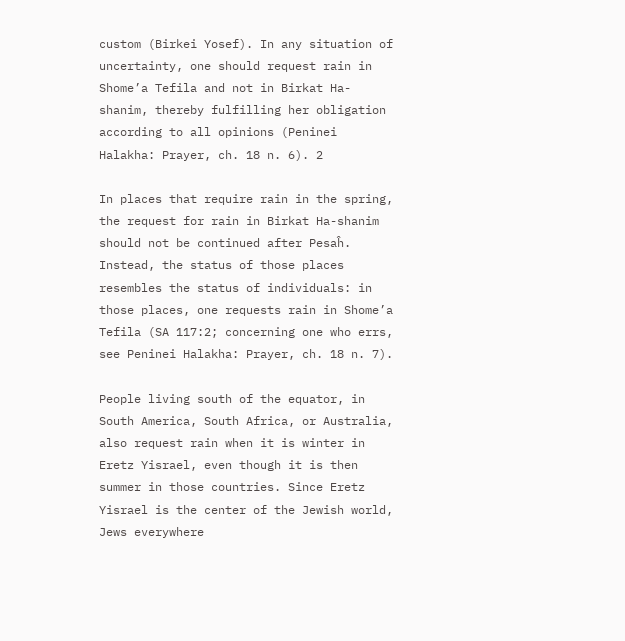custom (Birkei Yosef). In any situation of uncertainty, one should request rain in Shome’a Tefila and not in Birkat Ha-shanim, thereby fulfilling her obligation according to all opinions (Peninei Halakha: Prayer, ch. 18 n. 6). 2

In places that require rain in the spring, the request for rain in Birkat Ha-shanim should not be continued after Pesaĥ. Instead, the status of those places resembles the status of individuals: in those places, one requests rain in Shome’a Tefila (SA 117:2; concerning one who errs, see Peninei Halakha: Prayer, ch. 18 n. 7).

People living south of the equator, in South America, South Africa, or Australia, also request rain when it is winter in Eretz Yisrael, even though it is then summer in those countries. Since Eretz Yisrael is the center of the Jewish world, Jews everywhere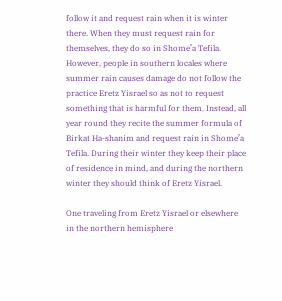follow it and request rain when it is winter there. When they must request rain for themselves, they do so in Shome’a Tefila. However, people in southern locales where summer rain causes damage do not follow the practice Eretz Yisrael so as not to request something that is harmful for them. Instead, all year round they recite the summer formula of Birkat Ha-shanim and request rain in Shome’a Tefila. During their winter they keep their place of residence in mind, and during the northern winter they should think of Eretz Yisrael.

One traveling from Eretz Yisrael or elsewhere in the northern hemisphere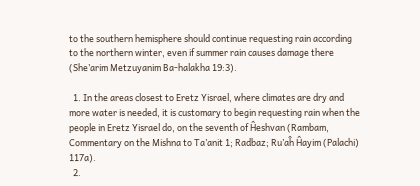to the southern hemisphere should continue requesting rain according to the northern winter, even if summer rain causes damage there (She’arim Metzuyanim Ba-halakha 19:3).

  1. In the areas closest to Eretz Yisrael, where climates are dry and more water is needed, it is customary to begin requesting rain when the people in Eretz Yisrael do, on the seventh of Ĥeshvan (Rambam, Commentary on the Mishna to Ta’anit 1; Radbaz; Ru’aĥ Ĥayim (Palachi) 117a).
  2.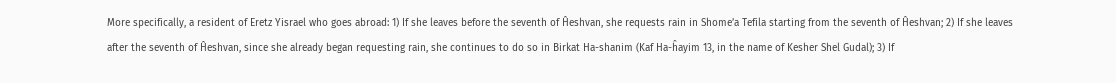More specifically, a resident of Eretz Yisrael who goes abroad: 1) If she leaves before the seventh of Ĥeshvan, she requests rain in Shome’a Tefila starting from the seventh of Ĥeshvan; 2) If she leaves after the seventh of Ĥeshvan, since she already began requesting rain, she continues to do so in Birkat Ha-shanim (Kaf Ha-ĥayim 13, in the name of Kesher Shel Gudal); 3) If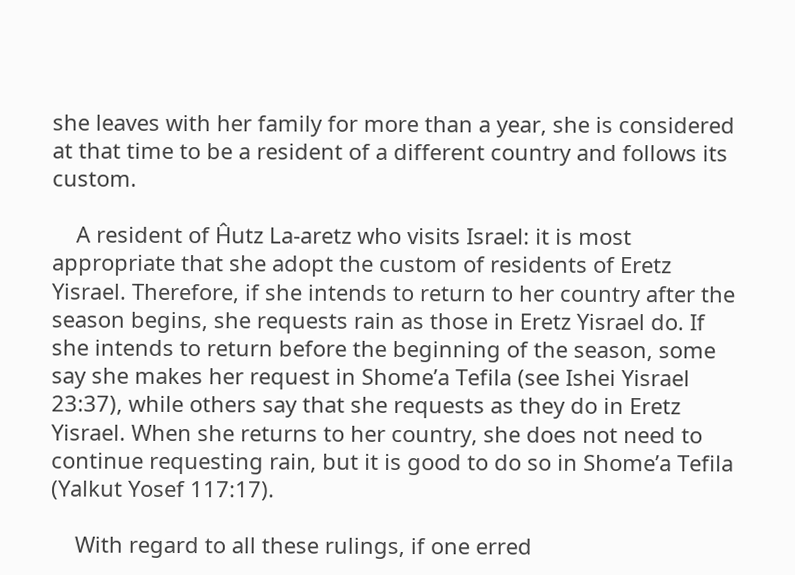she leaves with her family for more than a year, she is considered at that time to be a resident of a different country and follows its custom.

    A resident of Ĥutz La-aretz who visits Israel: it is most appropriate that she adopt the custom of residents of Eretz Yisrael. Therefore, if she intends to return to her country after the season begins, she requests rain as those in Eretz Yisrael do. If she intends to return before the beginning of the season, some say she makes her request in Shome’a Tefila (see Ishei Yisrael 23:37), while others say that she requests as they do in Eretz Yisrael. When she returns to her country, she does not need to continue requesting rain, but it is good to do so in Shome’a Tefila (Yalkut Yosef 117:17).

    With regard to all these rulings, if one erred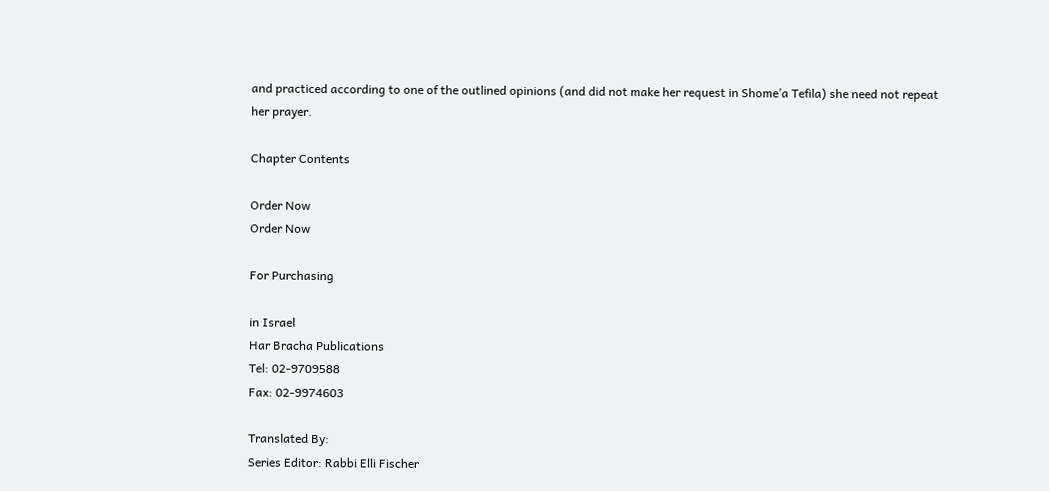and practiced according to one of the outlined opinions (and did not make her request in Shome’a Tefila) she need not repeat her prayer.

Chapter Contents

Order Now
Order Now

For Purchasing

in Israel
Har Bracha Publications
Tel: 02-9709588
Fax: 02-9974603

Translated By:
Series Editor: Rabbi Elli Fischer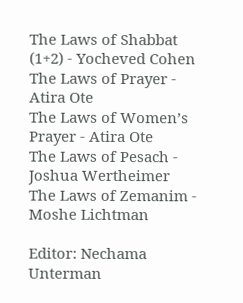The Laws of Shabbat (1+2) - Yocheved Cohen
The Laws of Prayer - Atira Ote
The Laws of Women’s Prayer - Atira Ote
The Laws of Pesach - Joshua Wertheimer
The Laws of Zemanim - Moshe Lichtman

Editor: Nechama Unterman